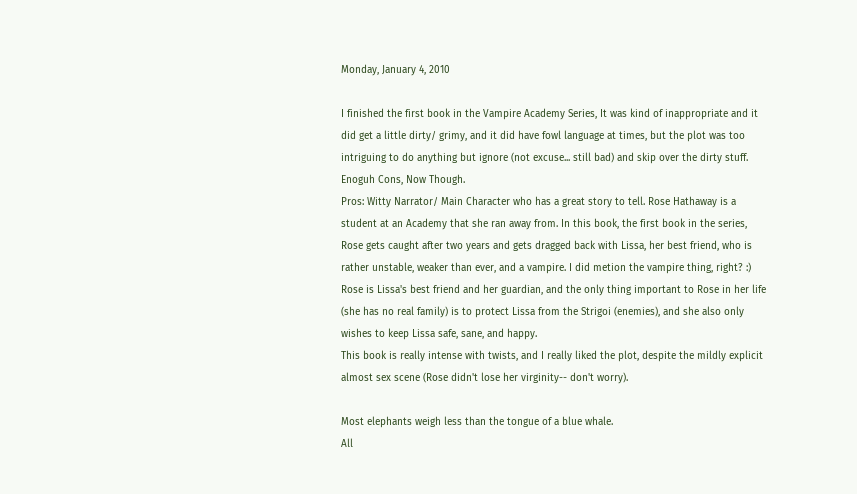Monday, January 4, 2010

I finished the first book in the Vampire Academy Series, It was kind of inappropriate and it did get a little dirty/ grimy, and it did have fowl language at times, but the plot was too intriguing to do anything but ignore (not excuse... still bad) and skip over the dirty stuff. Enoguh Cons, Now Though.
Pros: Witty Narrator/ Main Character who has a great story to tell. Rose Hathaway is a student at an Academy that she ran away from. In this book, the first book in the series, Rose gets caught after two years and gets dragged back with Lissa, her best friend, who is rather unstable, weaker than ever, and a vampire. I did metion the vampire thing, right? :)
Rose is Lissa's best friend and her guardian, and the only thing important to Rose in her life (she has no real family) is to protect Lissa from the Strigoi (enemies), and she also only wishes to keep Lissa safe, sane, and happy.
This book is really intense with twists, and I really liked the plot, despite the mildly explicit almost sex scene (Rose didn't lose her virginity-- don't worry).

Most elephants weigh less than the tongue of a blue whale.
All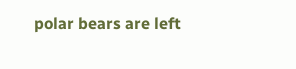polar bears are left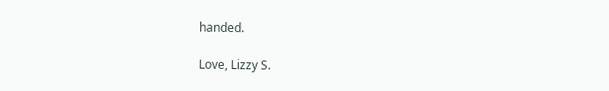handed.

Love, Lizzy S.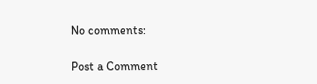No comments:

Post a Comment